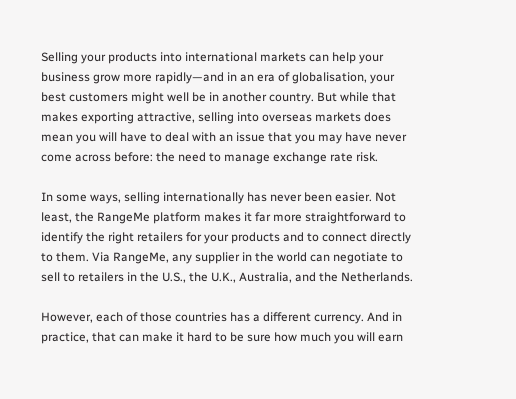Selling your products into international markets can help your business grow more rapidly—and in an era of globalisation, your best customers might well be in another country. But while that makes exporting attractive, selling into overseas markets does mean you will have to deal with an issue that you may have never come across before: the need to manage exchange rate risk.

In some ways, selling internationally has never been easier. Not least, the RangeMe platform makes it far more straightforward to identify the right retailers for your products and to connect directly to them. Via RangeMe, any supplier in the world can negotiate to sell to retailers in the U.S., the U.K., Australia, and the Netherlands.

However, each of those countries has a different currency. And in practice, that can make it hard to be sure how much you will earn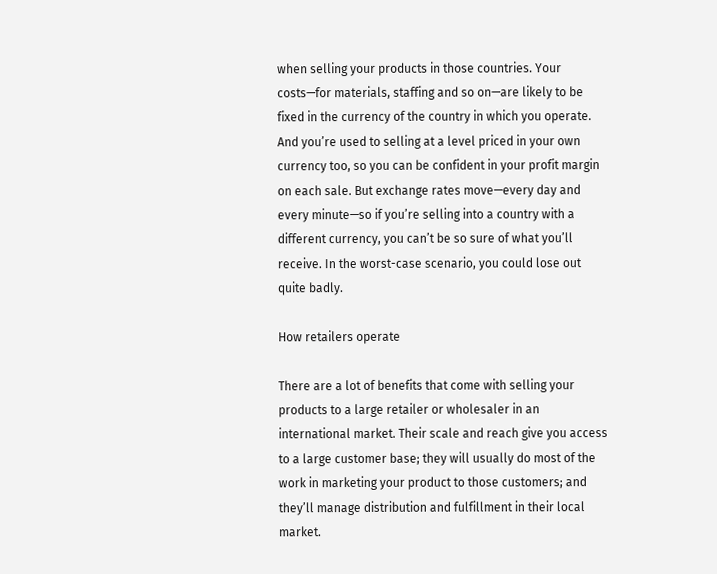when selling your products in those countries. Your costs—for materials, staffing and so on—are likely to be fixed in the currency of the country in which you operate. And you’re used to selling at a level priced in your own currency too, so you can be confident in your profit margin on each sale. But exchange rates move—every day and every minute—so if you’re selling into a country with a different currency, you can’t be so sure of what you’ll receive. In the worst-case scenario, you could lose out quite badly.

How retailers operate

There are a lot of benefits that come with selling your products to a large retailer or wholesaler in an international market. Their scale and reach give you access to a large customer base; they will usually do most of the work in marketing your product to those customers; and they’ll manage distribution and fulfillment in their local market.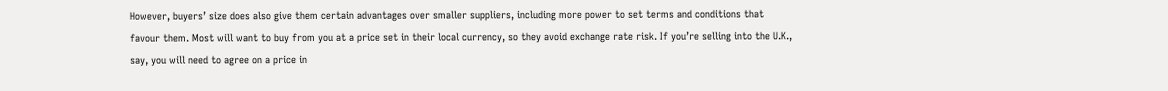However, buyers’ size does also give them certain advantages over smaller suppliers, including more power to set terms and conditions that favour them. Most will want to buy from you at a price set in their local currency, so they avoid exchange rate risk. If you’re selling into the U.K., say, you will need to agree on a price in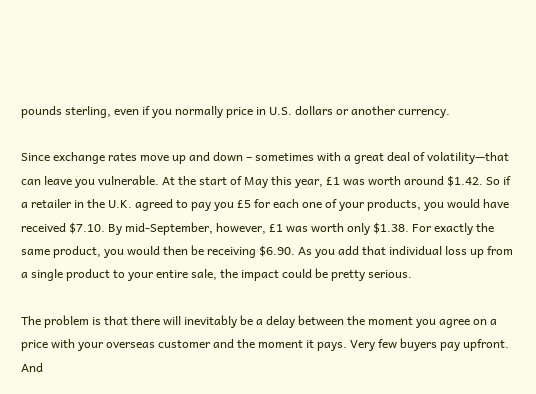pounds sterling, even if you normally price in U.S. dollars or another currency.

Since exchange rates move up and down – sometimes with a great deal of volatility—that can leave you vulnerable. At the start of May this year, £1 was worth around $1.42. So if a retailer in the U.K. agreed to pay you £5 for each one of your products, you would have received $7.10. By mid-September, however, £1 was worth only $1.38. For exactly the same product, you would then be receiving $6.90. As you add that individual loss up from a single product to your entire sale, the impact could be pretty serious.

The problem is that there will inevitably be a delay between the moment you agree on a price with your overseas customer and the moment it pays. Very few buyers pay upfront. And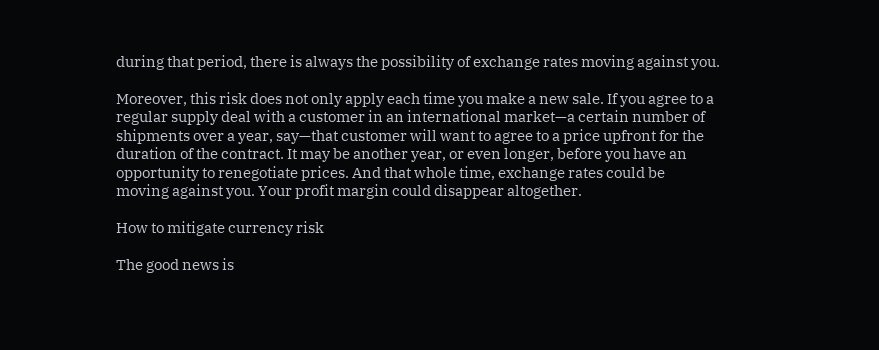during that period, there is always the possibility of exchange rates moving against you.

Moreover, this risk does not only apply each time you make a new sale. If you agree to a regular supply deal with a customer in an international market—a certain number of shipments over a year, say—that customer will want to agree to a price upfront for the duration of the contract. It may be another year, or even longer, before you have an opportunity to renegotiate prices. And that whole time, exchange rates could be moving against you. Your profit margin could disappear altogether.

How to mitigate currency risk

The good news is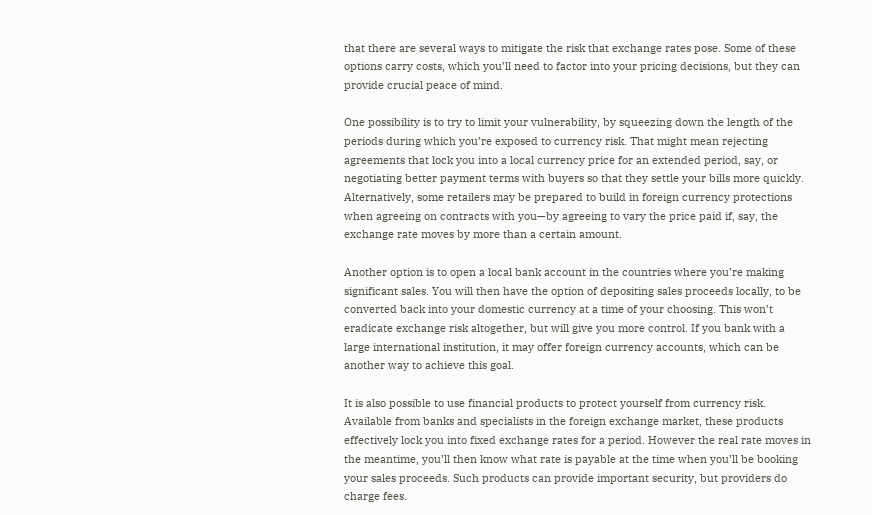that there are several ways to mitigate the risk that exchange rates pose. Some of these options carry costs, which you’ll need to factor into your pricing decisions, but they can provide crucial peace of mind.

One possibility is to try to limit your vulnerability, by squeezing down the length of the periods during which you’re exposed to currency risk. That might mean rejecting agreements that lock you into a local currency price for an extended period, say, or negotiating better payment terms with buyers so that they settle your bills more quickly. Alternatively, some retailers may be prepared to build in foreign currency protections when agreeing on contracts with you—by agreeing to vary the price paid if, say, the exchange rate moves by more than a certain amount.

Another option is to open a local bank account in the countries where you’re making significant sales. You will then have the option of depositing sales proceeds locally, to be converted back into your domestic currency at a time of your choosing. This won’t eradicate exchange risk altogether, but will give you more control. If you bank with a large international institution, it may offer foreign currency accounts, which can be another way to achieve this goal.

It is also possible to use financial products to protect yourself from currency risk. Available from banks and specialists in the foreign exchange market, these products effectively lock you into fixed exchange rates for a period. However the real rate moves in the meantime, you’ll then know what rate is payable at the time when you’ll be booking your sales proceeds. Such products can provide important security, but providers do charge fees.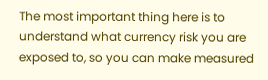The most important thing here is to understand what currency risk you are exposed to, so you can make measured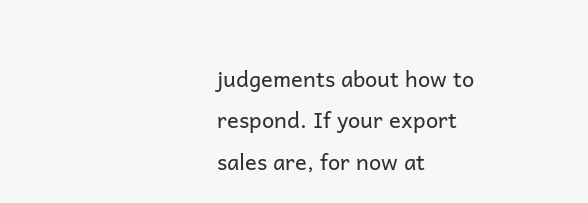judgements about how to respond. If your export sales are, for now at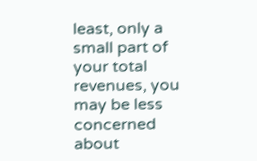least, only a small part of your total revenues, you may be less concerned about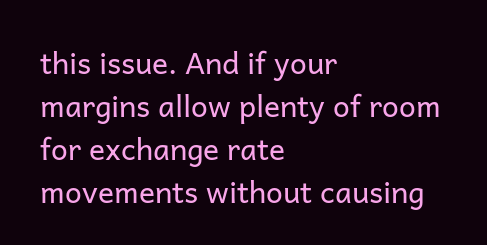this issue. And if your margins allow plenty of room for exchange rate movements without causing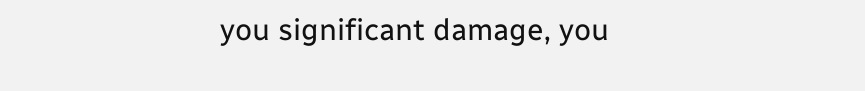you significant damage, you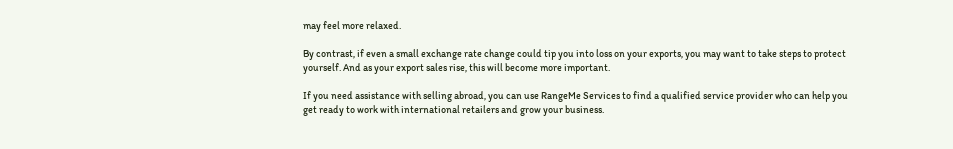may feel more relaxed.

By contrast, if even a small exchange rate change could tip you into loss on your exports, you may want to take steps to protect yourself. And as your export sales rise, this will become more important.

If you need assistance with selling abroad, you can use RangeMe Services to find a qualified service provider who can help you get ready to work with international retailers and grow your business.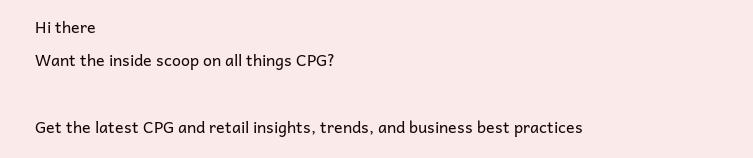Hi there
Want the inside scoop on all things CPG?

Get the latest CPG and retail insights, trends, and business best practices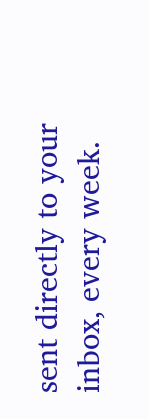sent directly to your inbox, every week.